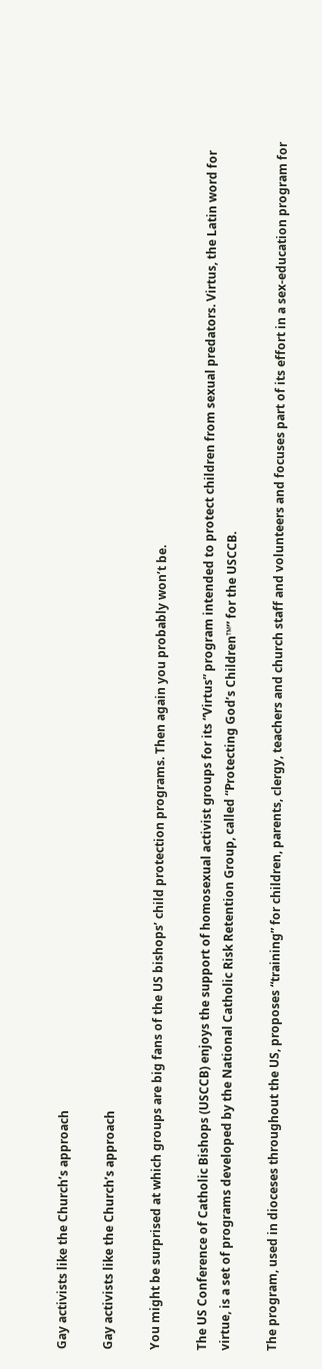Gay activists like the Church’s approach

Gay activists like the Church’s approach

You might be surprised at which groups are big fans of the US bishops’ child protection programs. Then again you probably won’t be.

The US Conference of Catholic Bishops (USCCB) enjoys the support of homosexual activist groups for its “Virtus” program intended to protect children from sexual predators. Virtus, the Latin word for virtue, is a set of programs developed by the National Catholic Risk Retention Group, called “Protecting God’s Children™” for the USCCB.

The program, used in dioceses throughout the US, proposes “training” for children, parents, clergy, teachers and church staff and volunteers and focuses part of its effort in a sex-education program for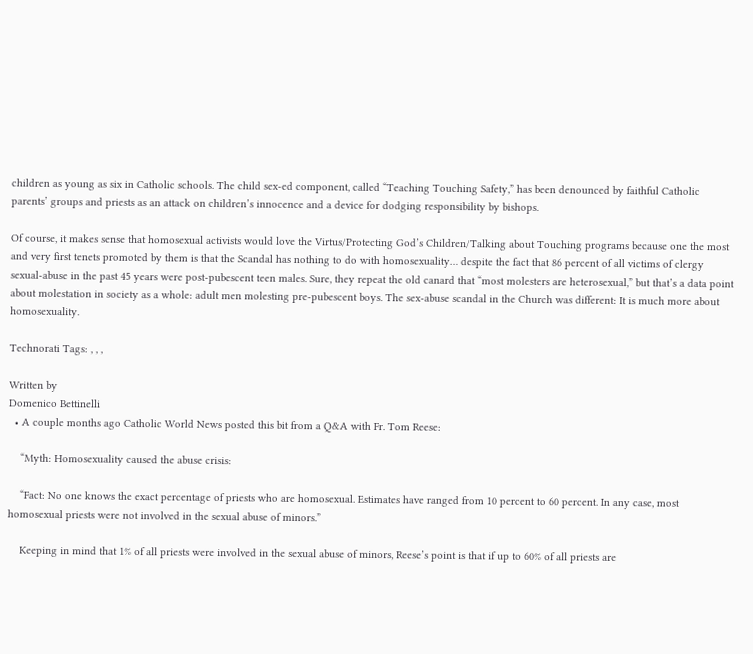children as young as six in Catholic schools. The child sex-ed component, called “Teaching Touching Safety,” has been denounced by faithful Catholic parents’ groups and priests as an attack on children’s innocence and a device for dodging responsibility by bishops.

Of course, it makes sense that homosexual activists would love the Virtus/Protecting God’s Children/Talking about Touching programs because one the most and very first tenets promoted by them is that the Scandal has nothing to do with homosexuality… despite the fact that 86 percent of all victims of clergy sexual-abuse in the past 45 years were post-pubescent teen males. Sure, they repeat the old canard that “most molesters are heterosexual,” but that’s a data point about molestation in society as a whole: adult men molesting pre-pubescent boys. The sex-abuse scandal in the Church was different: It is much more about homosexuality.

Technorati Tags: , , ,

Written by
Domenico Bettinelli
  • A couple months ago Catholic World News posted this bit from a Q&A with Fr. Tom Reese:

    “Myth: Homosexuality caused the abuse crisis:

    “Fact: No one knows the exact percentage of priests who are homosexual. Estimates have ranged from 10 percent to 60 percent. In any case, most homosexual priests were not involved in the sexual abuse of minors.”

    Keeping in mind that 1% of all priests were involved in the sexual abuse of minors, Reese’s point is that if up to 60% of all priests are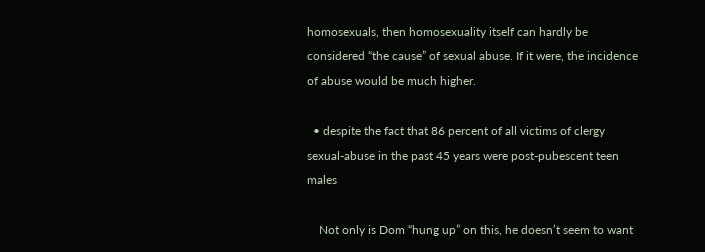homosexuals, then homosexuality itself can hardly be considered “the cause” of sexual abuse. If it were, the incidence of abuse would be much higher.

  • despite the fact that 86 percent of all victims of clergy sexual-abuse in the past 45 years were post-pubescent teen males

    Not only is Dom “hung up” on this, he doesn’t seem to want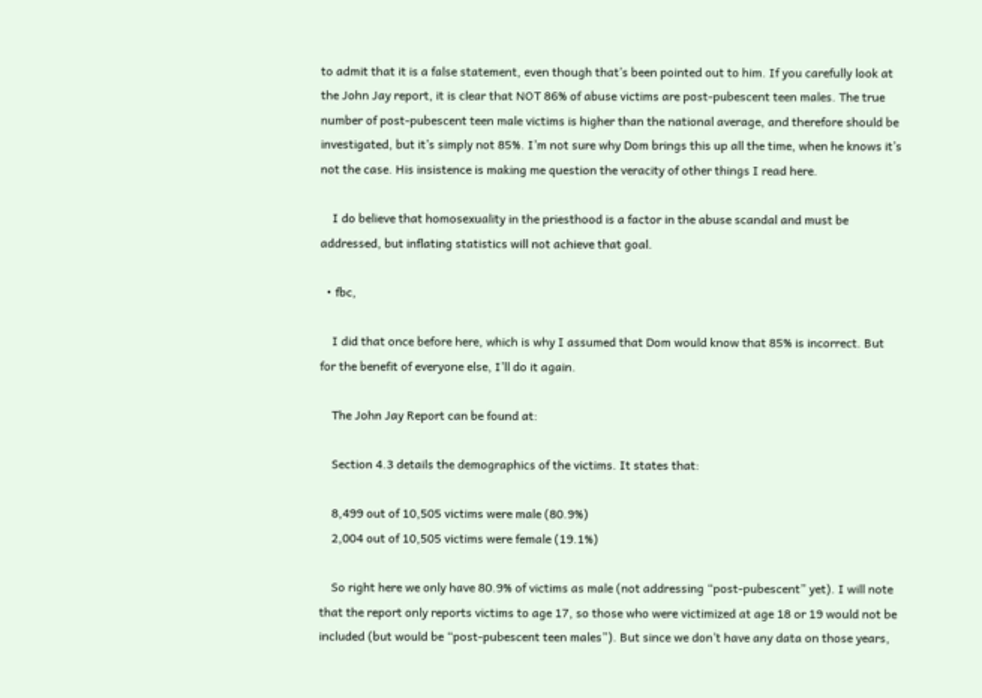to admit that it is a false statement, even though that’s been pointed out to him. If you carefully look at the John Jay report, it is clear that NOT 86% of abuse victims are post-pubescent teen males. The true number of post-pubescent teen male victims is higher than the national average, and therefore should be investigated, but it’s simply not 85%. I’m not sure why Dom brings this up all the time, when he knows it’s not the case. His insistence is making me question the veracity of other things I read here.

    I do believe that homosexuality in the priesthood is a factor in the abuse scandal and must be addressed, but inflating statistics will not achieve that goal.

  • fbc,

    I did that once before here, which is why I assumed that Dom would know that 85% is incorrect. But for the benefit of everyone else, I’ll do it again.

    The John Jay Report can be found at:

    Section 4.3 details the demographics of the victims. It states that:

    8,499 out of 10,505 victims were male (80.9%)
    2,004 out of 10,505 victims were female (19.1%)

    So right here we only have 80.9% of victims as male (not addressing “post-pubescent” yet). I will note that the report only reports victims to age 17, so those who were victimized at age 18 or 19 would not be included (but would be “post-pubescent teen males”). But since we don’t have any data on those years,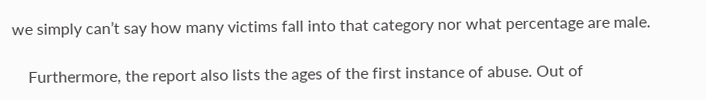we simply can’t say how many victims fall into that category nor what percentage are male.

    Furthermore, the report also lists the ages of the first instance of abuse. Out of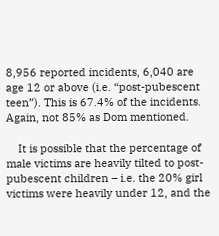8,956 reported incidents, 6,040 are age 12 or above (i.e. “post-pubescent teen”). This is 67.4% of the incidents. Again, not 85% as Dom mentioned.

    It is possible that the percentage of male victims are heavily tilted to post-pubescent children – i.e. the 20% girl victims were heavily under 12, and the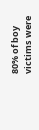80% of boy victims were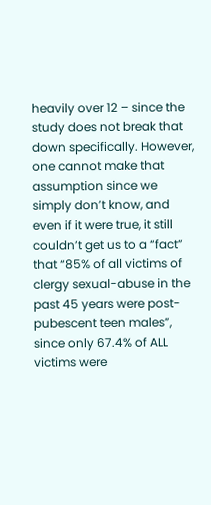heavily over 12 – since the study does not break that down specifically. However, one cannot make that assumption since we simply don’t know, and even if it were true, it still couldn’t get us to a “fact” that “85% of all victims of clergy sexual-abuse in the past 45 years were post-pubescent teen males”, since only 67.4% of ALL victims were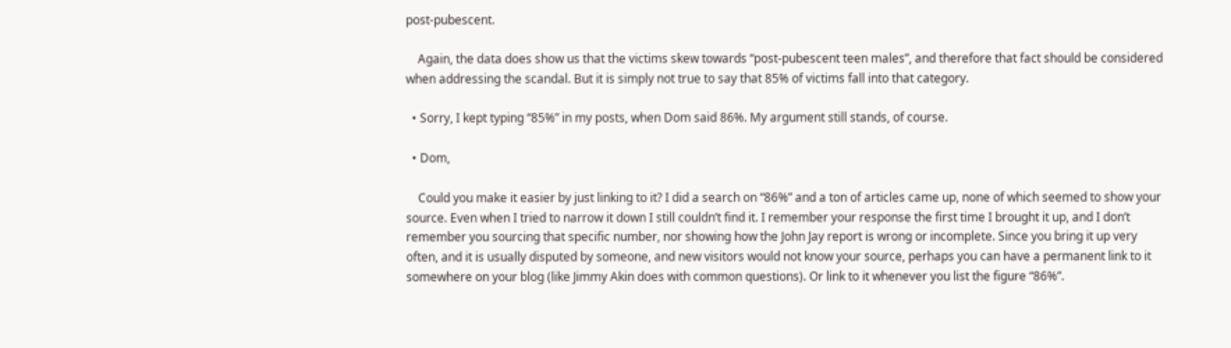post-pubescent.

    Again, the data does show us that the victims skew towards “post-pubescent teen males”, and therefore that fact should be considered when addressing the scandal. But it is simply not true to say that 85% of victims fall into that category.

  • Sorry, I kept typing “85%” in my posts, when Dom said 86%. My argument still stands, of course.

  • Dom,

    Could you make it easier by just linking to it? I did a search on “86%” and a ton of articles came up, none of which seemed to show your source. Even when I tried to narrow it down I still couldn’t find it. I remember your response the first time I brought it up, and I don’t remember you sourcing that specific number, nor showing how the John Jay report is wrong or incomplete. Since you bring it up very often, and it is usually disputed by someone, and new visitors would not know your source, perhaps you can have a permanent link to it somewhere on your blog (like Jimmy Akin does with common questions). Or link to it whenever you list the figure “86%”.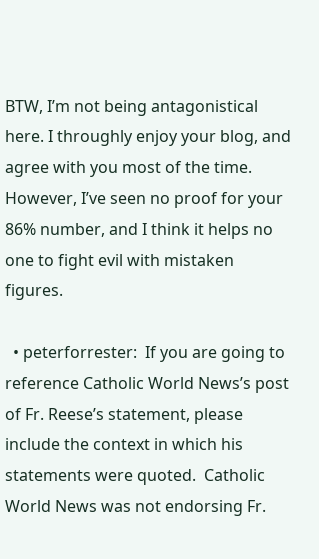BTW, I’m not being antagonistical here. I throughly enjoy your blog, and agree with you most of the time. However, I’ve seen no proof for your 86% number, and I think it helps no one to fight evil with mistaken figures.

  • peterforrester:  If you are going to reference Catholic World News’s post of Fr. Reese’s statement, please include the context in which his statements were quoted.  Catholic World News was not endorsing Fr.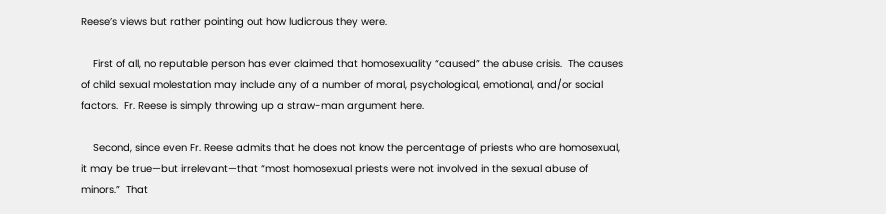Reese’s views but rather pointing out how ludicrous they were.

    First of all, no reputable person has ever claimed that homosexuality “caused” the abuse crisis.  The causes of child sexual molestation may include any of a number of moral, psychological, emotional, and/or social factors.  Fr. Reese is simply throwing up a straw-man argument here.

    Second, since even Fr. Reese admits that he does not know the percentage of priests who are homosexual, it may be true—but irrelevant—that “most homosexual priests were not involved in the sexual abuse of minors.”  That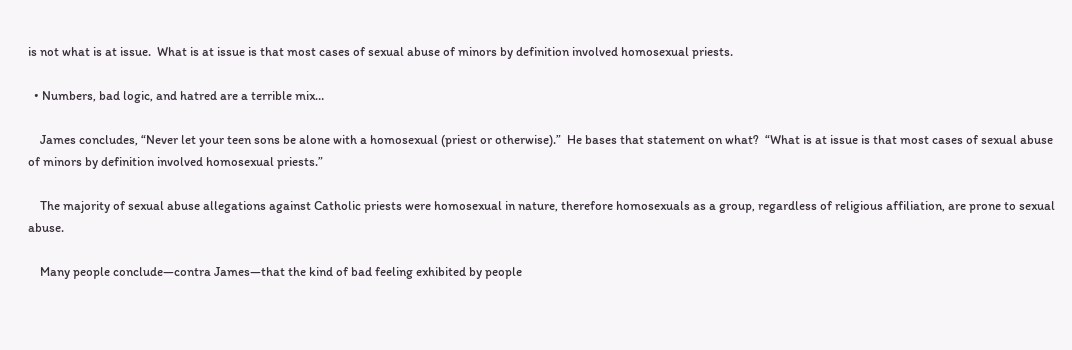is not what is at issue.  What is at issue is that most cases of sexual abuse of minors by definition involved homosexual priests.

  • Numbers, bad logic, and hatred are a terrible mix…

    James concludes, “Never let your teen sons be alone with a homosexual (priest or otherwise).”  He bases that statement on what?  “What is at issue is that most cases of sexual abuse of minors by definition involved homosexual priests.”

    The majority of sexual abuse allegations against Catholic priests were homosexual in nature, therefore homosexuals as a group, regardless of religious affiliation, are prone to sexual abuse.

    Many people conclude—contra James—that the kind of bad feeling exhibited by people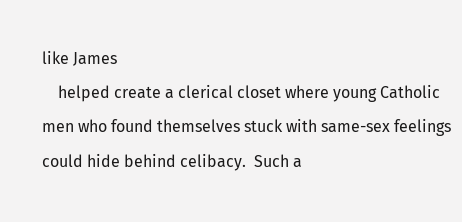like James
    helped create a clerical closet where young Catholic men who found themselves stuck with same-sex feelings could hide behind celibacy.  Such a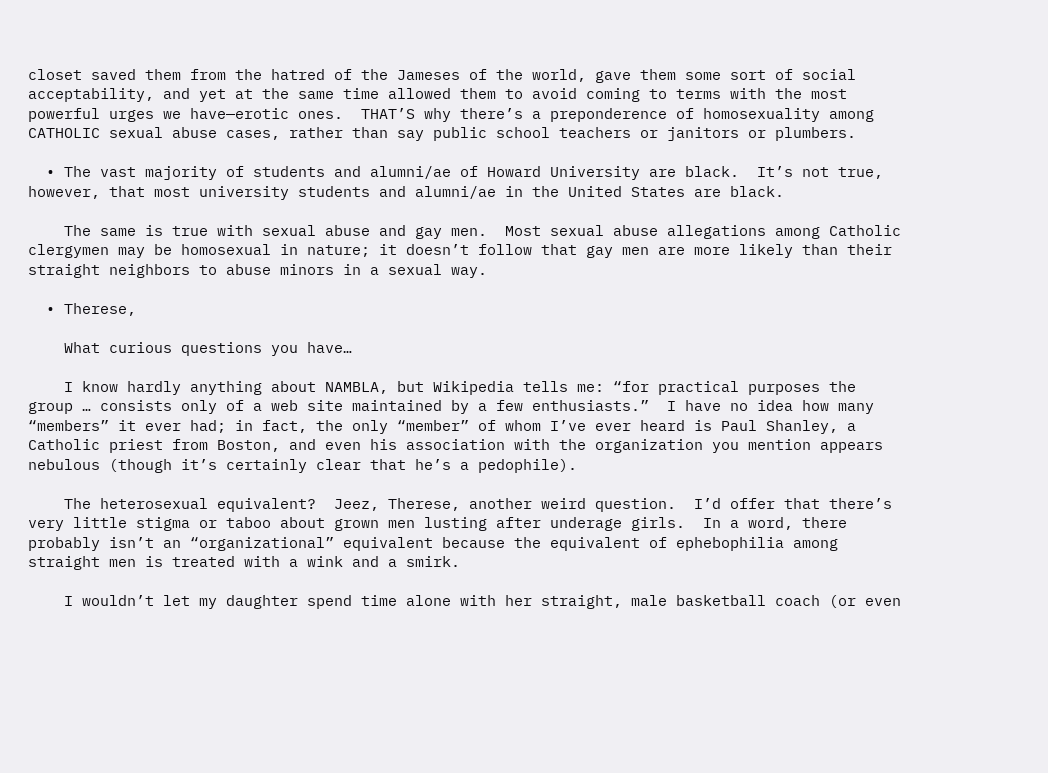closet saved them from the hatred of the Jameses of the world, gave them some sort of social acceptability, and yet at the same time allowed them to avoid coming to terms with the most powerful urges we have—erotic ones.  THAT’S why there’s a preponderence of homosexuality among CATHOLIC sexual abuse cases, rather than say public school teachers or janitors or plumbers.

  • The vast majority of students and alumni/ae of Howard University are black.  It’s not true, however, that most university students and alumni/ae in the United States are black.

    The same is true with sexual abuse and gay men.  Most sexual abuse allegations among Catholic clergymen may be homosexual in nature; it doesn’t follow that gay men are more likely than their straight neighbors to abuse minors in a sexual way.

  • Therese,

    What curious questions you have…

    I know hardly anything about NAMBLA, but Wikipedia tells me: “for practical purposes the group … consists only of a web site maintained by a few enthusiasts.”  I have no idea how many “members” it ever had; in fact, the only “member” of whom I’ve ever heard is Paul Shanley, a Catholic priest from Boston, and even his association with the organization you mention appears nebulous (though it’s certainly clear that he’s a pedophile).

    The heterosexual equivalent?  Jeez, Therese, another weird question.  I’d offer that there’s very little stigma or taboo about grown men lusting after underage girls.  In a word, there probably isn’t an “organizational” equivalent because the equivalent of ephebophilia among straight men is treated with a wink and a smirk.

    I wouldn’t let my daughter spend time alone with her straight, male basketball coach (or even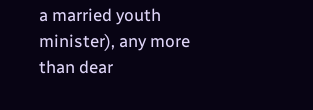a married youth minister), any more than dear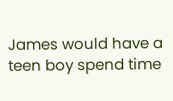James would have a teen boy spend time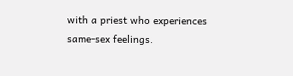with a priest who experiences same-sex feelings.